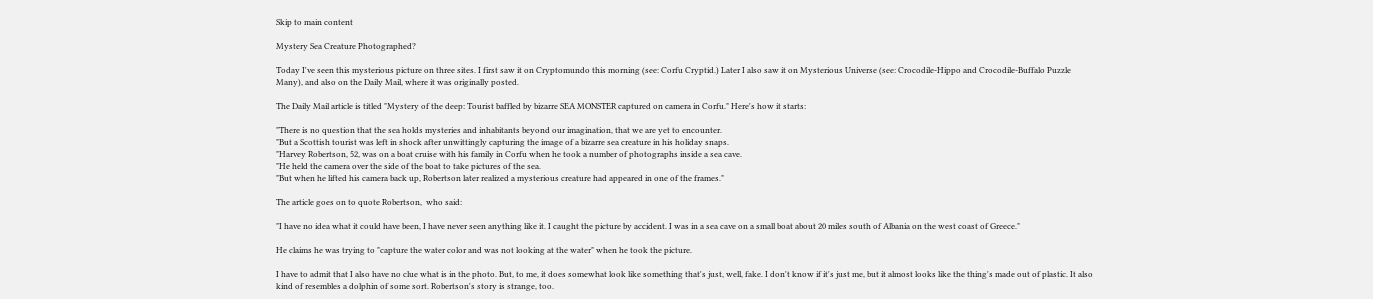Skip to main content

Mystery Sea Creature Photographed?

Today I've seen this mysterious picture on three sites. I first saw it on Cryptomundo this morning (see: Corfu Cryptid.) Later I also saw it on Mysterious Universe (see: Crocodile-Hippo and Crocodile-Buffalo Puzzle Many), and also on the Daily Mail, where it was originally posted.

The Daily Mail article is titled "Mystery of the deep: Tourist baffled by bizarre SEA MONSTER captured on camera in Corfu." Here's how it starts:

"There is no question that the sea holds mysteries and inhabitants beyond our imagination, that we are yet to encounter.
"But a Scottish tourist was left in shock after unwittingly capturing the image of a bizarre sea creature in his holiday snaps.
"Harvey Robertson, 52, was on a boat cruise with his family in Corfu when he took a number of photographs inside a sea cave.
"He held the camera over the side of the boat to take pictures of the sea.
"But when he lifted his camera back up, Robertson later realized a mysterious creature had appeared in one of the frames."

The article goes on to quote Robertson,  who said:

"I have no idea what it could have been, I have never seen anything like it. I caught the picture by accident. I was in a sea cave on a small boat about 20 miles south of Albania on the west coast of Greece."

He claims he was trying to "capture the water color and was not looking at the water" when he took the picture.

I have to admit that I also have no clue what is in the photo. But, to me, it does somewhat look like something that's just, well, fake. I don't know if it's just me, but it almost looks like the thing's made out of plastic. It also kind of resembles a dolphin of some sort. Robertson's story is strange, too.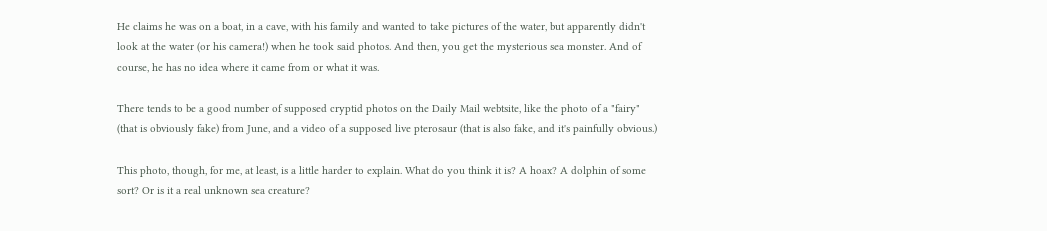He claims he was on a boat, in a cave, with his family and wanted to take pictures of the water, but apparently didn't look at the water (or his camera!) when he took said photos. And then, you get the mysterious sea monster. And of course, he has no idea where it came from or what it was.

There tends to be a good number of supposed cryptid photos on the Daily Mail webtsite, like the photo of a "fairy" (that is obviously fake) from June, and a video of a supposed live pterosaur (that is also fake, and it's painfully obvious.)

This photo, though, for me, at least, is a little harder to explain. What do you think it is? A hoax? A dolphin of some sort? Or is it a real unknown sea creature?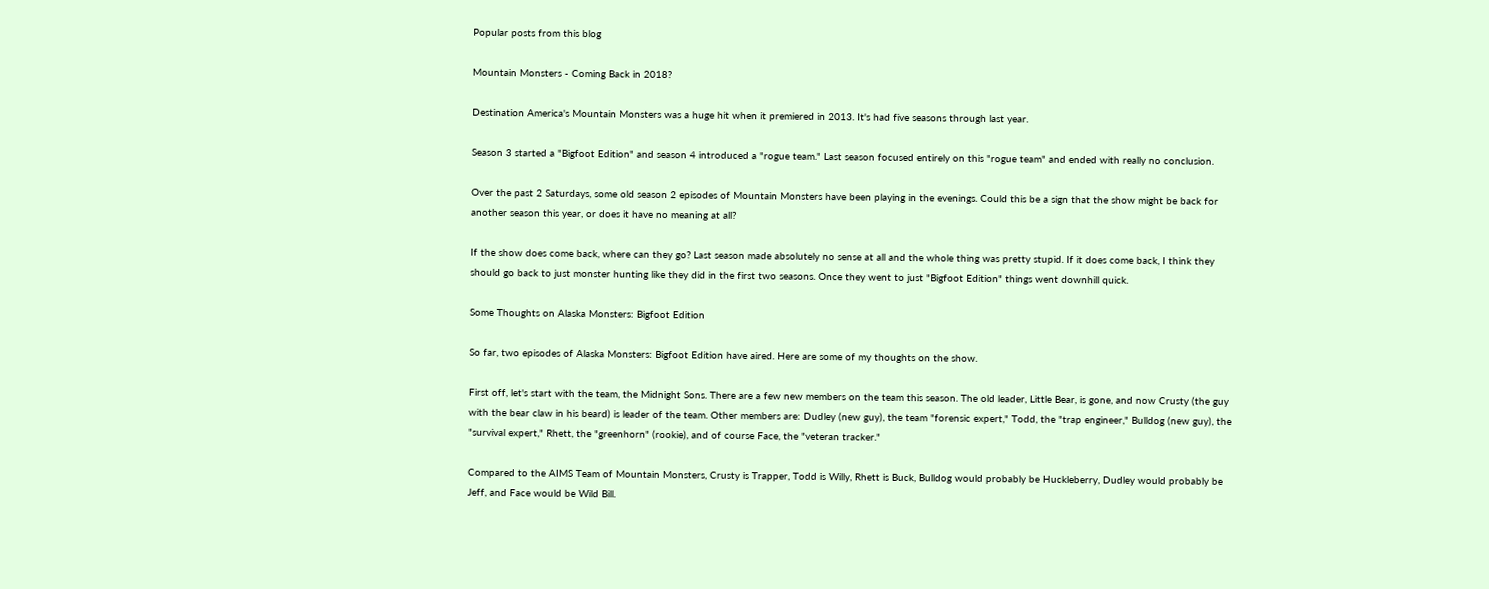Popular posts from this blog

Mountain Monsters - Coming Back in 2018?

Destination America's Mountain Monsters was a huge hit when it premiered in 2013. It's had five seasons through last year.

Season 3 started a "Bigfoot Edition" and season 4 introduced a "rogue team." Last season focused entirely on this "rogue team" and ended with really no conclusion.

Over the past 2 Saturdays, some old season 2 episodes of Mountain Monsters have been playing in the evenings. Could this be a sign that the show might be back for another season this year, or does it have no meaning at all?

If the show does come back, where can they go? Last season made absolutely no sense at all and the whole thing was pretty stupid. If it does come back, I think they should go back to just monster hunting like they did in the first two seasons. Once they went to just "Bigfoot Edition" things went downhill quick.

Some Thoughts on Alaska Monsters: Bigfoot Edition

So far, two episodes of Alaska Monsters: Bigfoot Edition have aired. Here are some of my thoughts on the show.

First off, let's start with the team, the Midnight Sons. There are a few new members on the team this season. The old leader, Little Bear, is gone, and now Crusty (the guy with the bear claw in his beard) is leader of the team. Other members are: Dudley (new guy), the team "forensic expert," Todd, the "trap engineer," Bulldog (new guy), the "survival expert," Rhett, the "greenhorn" (rookie), and of course Face, the "veteran tracker."

Compared to the AIMS Team of Mountain Monsters, Crusty is Trapper, Todd is Willy, Rhett is Buck, Bulldog would probably be Huckleberry, Dudley would probably be Jeff, and Face would be Wild Bill.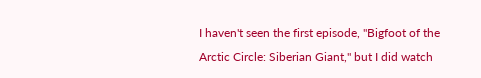I haven't seen the first episode, "Bigfoot of the Arctic Circle: Siberian Giant," but I did watch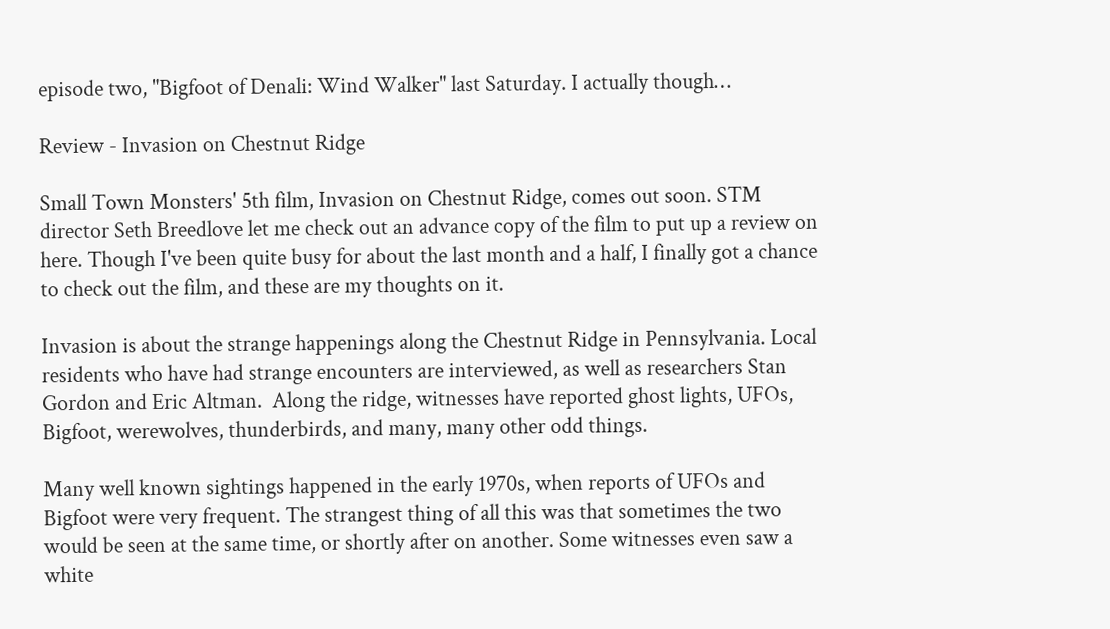episode two, "Bigfoot of Denali: Wind Walker" last Saturday. I actually though…

Review - Invasion on Chestnut Ridge

Small Town Monsters' 5th film, Invasion on Chestnut Ridge, comes out soon. STM director Seth Breedlove let me check out an advance copy of the film to put up a review on here. Though I've been quite busy for about the last month and a half, I finally got a chance to check out the film, and these are my thoughts on it.

Invasion is about the strange happenings along the Chestnut Ridge in Pennsylvania. Local residents who have had strange encounters are interviewed, as well as researchers Stan Gordon and Eric Altman.  Along the ridge, witnesses have reported ghost lights, UFOs, Bigfoot, werewolves, thunderbirds, and many, many other odd things.

Many well known sightings happened in the early 1970s, when reports of UFOs and Bigfoot were very frequent. The strangest thing of all this was that sometimes the two would be seen at the same time, or shortly after on another. Some witnesses even saw a white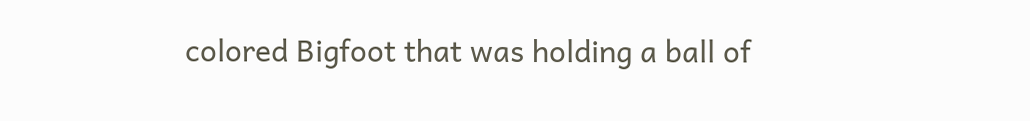colored Bigfoot that was holding a ball of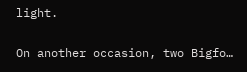light.

On another occasion, two Bigfo…